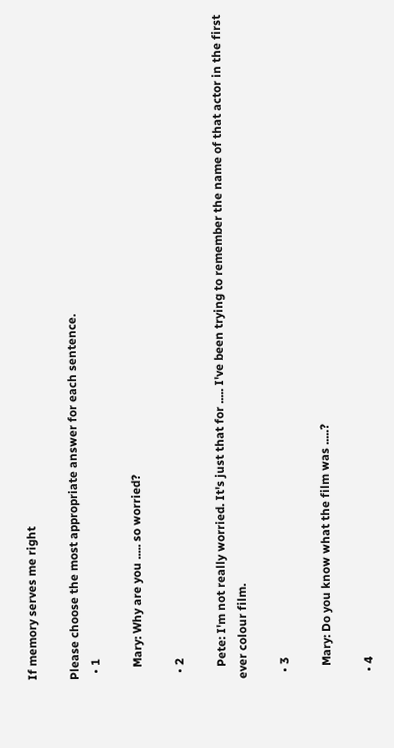If memory serves me right

Please choose the most appropriate answer for each sentence.
  • 1

    Mary: Why are you ..... so worried?

  • 2

    Pete: I'm not really worried. It's just that for ..... I've been trying to remember the name of that actor in the first ever colour film.

  • 3

    Mary: Do you know what the film was .....?

  • 4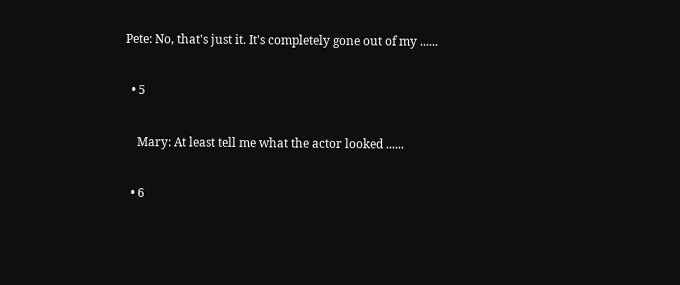Pete: No, that's just it. It's completely gone out of my ......

  • 5

    Mary: At least tell me what the actor looked ......

  • 6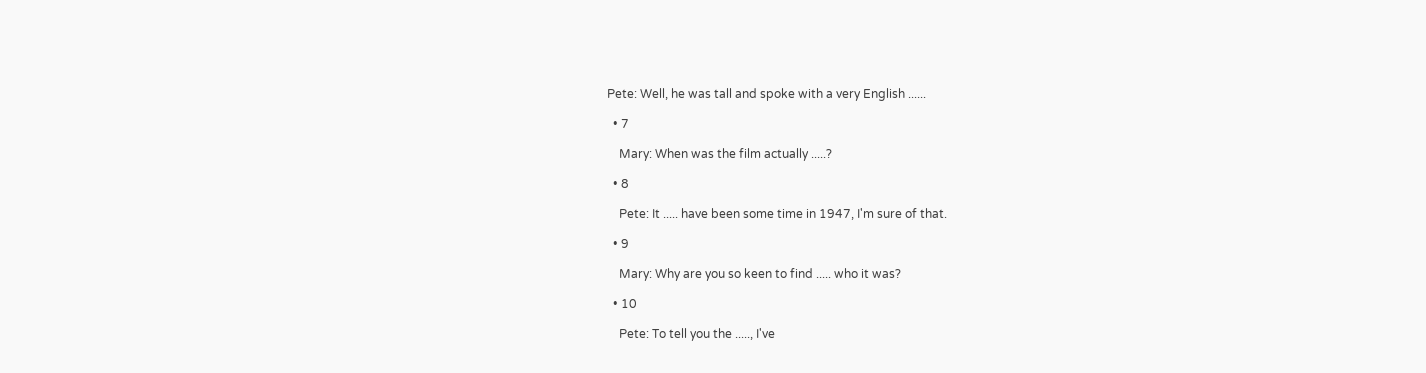Pete: Well, he was tall and spoke with a very English ......

  • 7

    Mary: When was the film actually .....?

  • 8

    Pete: It ..... have been some time in 1947, I'm sure of that.

  • 9

    Mary: Why are you so keen to find ..... who it was?

  • 10

    Pete: To tell you the ....., I've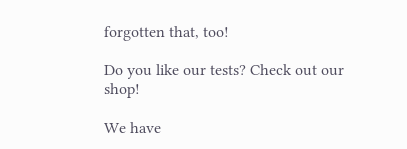forgotten that, too!

Do you like our tests? Check out our shop!

We have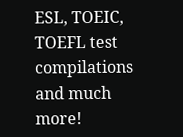ESL, TOEIC, TOEFL test compilations and much more!